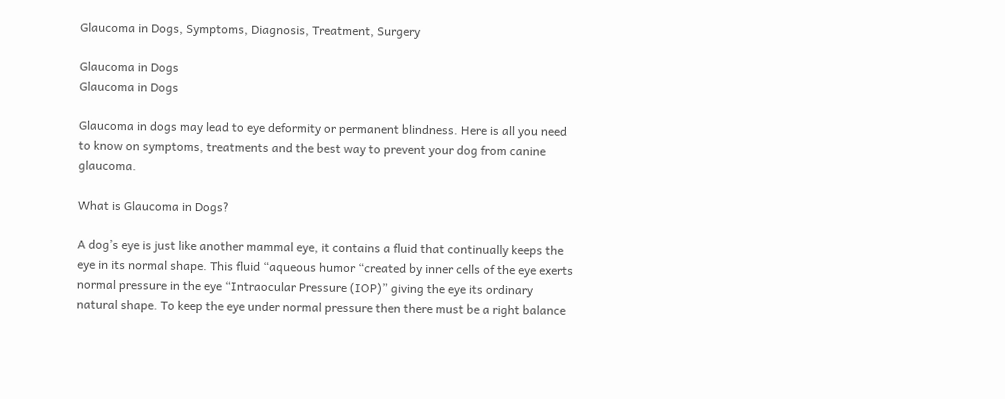Glaucoma in Dogs, Symptoms, Diagnosis, Treatment, Surgery

Glaucoma in Dogs
Glaucoma in Dogs

Glaucoma in dogs may lead to eye deformity or permanent blindness. Here is all you need to know on symptoms, treatments and the best way to prevent your dog from canine glaucoma.

What is Glaucoma in Dogs?

A dog’s eye is just like another mammal eye, it contains a fluid that continually keeps the eye in its normal shape. This fluid “aqueous humor “created by inner cells of the eye exerts normal pressure in the eye “Intraocular Pressure (IOP)” giving the eye its ordinary natural shape. To keep the eye under normal pressure then there must be a right balance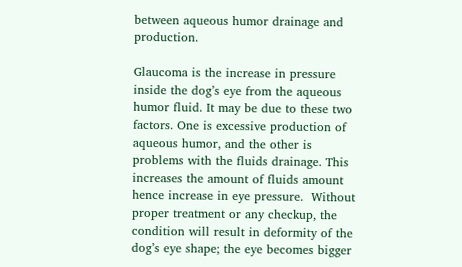between aqueous humor drainage and production.

Glaucoma is the increase in pressure inside the dog’s eye from the aqueous humor fluid. It may be due to these two factors. One is excessive production of aqueous humor, and the other is problems with the fluids drainage. This increases the amount of fluids amount hence increase in eye pressure.  Without proper treatment or any checkup, the condition will result in deformity of the dog’s eye shape; the eye becomes bigger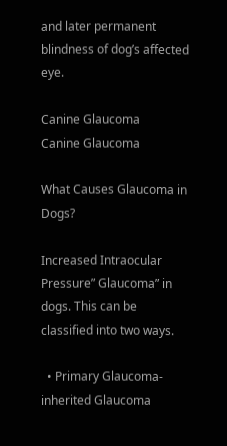and later permanent blindness of dog’s affected eye.

Canine Glaucoma
Canine Glaucoma

What Causes Glaucoma in Dogs?

Increased Intraocular Pressure” Glaucoma” in dogs. This can be classified into two ways.

  • Primary Glaucoma- inherited Glaucoma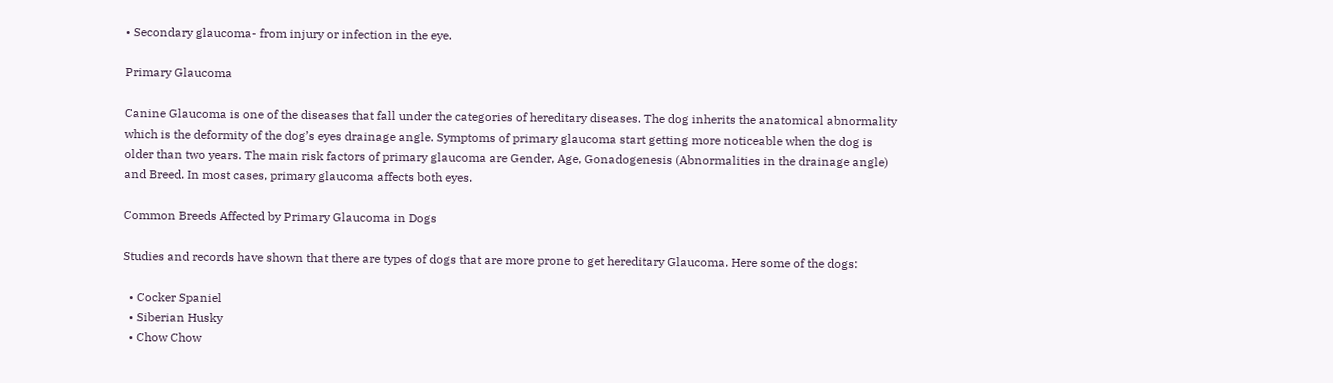• Secondary glaucoma- from injury or infection in the eye.

Primary Glaucoma

Canine Glaucoma is one of the diseases that fall under the categories of hereditary diseases. The dog inherits the anatomical abnormality which is the deformity of the dog’s eyes drainage angle. Symptoms of primary glaucoma start getting more noticeable when the dog is older than two years. The main risk factors of primary glaucoma are Gender, Age, Gonadogenesis (Abnormalities in the drainage angle) and Breed. In most cases, primary glaucoma affects both eyes.

Common Breeds Affected by Primary Glaucoma in Dogs

Studies and records have shown that there are types of dogs that are more prone to get hereditary Glaucoma. Here some of the dogs:

  • Cocker Spaniel
  • Siberian Husky
  • Chow Chow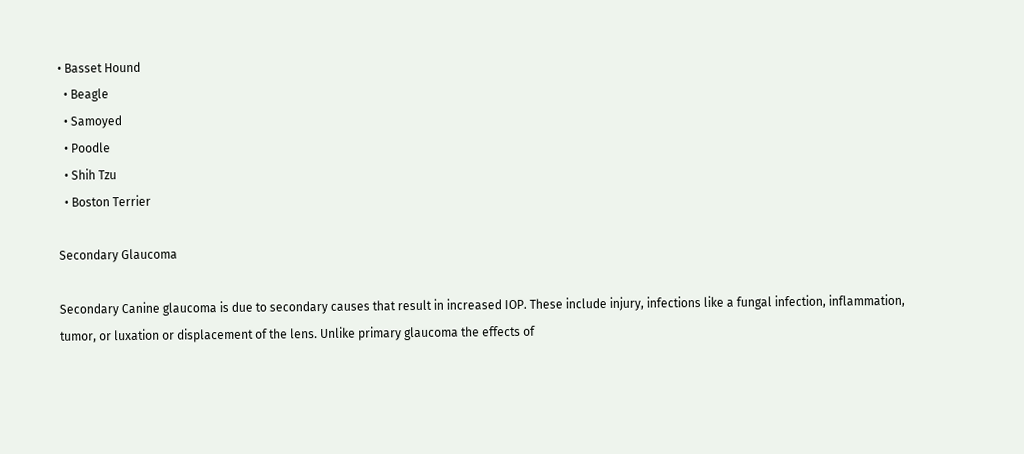• Basset Hound
  • Beagle
  • Samoyed
  • Poodle
  • Shih Tzu
  • Boston Terrier

Secondary Glaucoma

Secondary Canine glaucoma is due to secondary causes that result in increased IOP. These include injury, infections like a fungal infection, inflammation, tumor, or luxation or displacement of the lens. Unlike primary glaucoma the effects of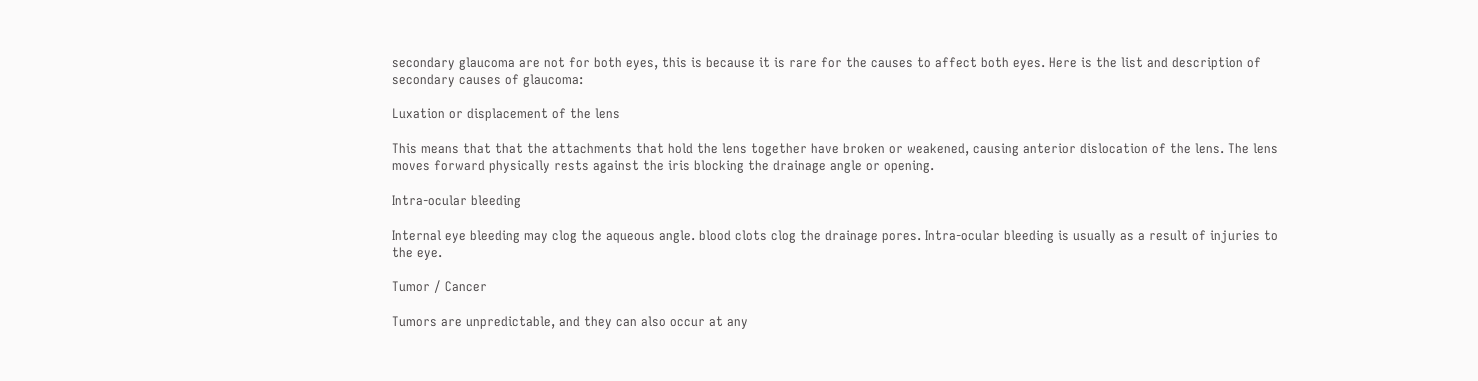secondary glaucoma are not for both eyes, this is because it is rare for the causes to affect both eyes. Here is the list and description of secondary causes of glaucoma:

Luxation or displacement of the lens

This means that that the attachments that hold the lens together have broken or weakened, causing anterior dislocation of the lens. The lens moves forward physically rests against the iris blocking the drainage angle or opening.

Intra-ocular bleeding

Internal eye bleeding may clog the aqueous angle. blood clots clog the drainage pores. Intra-ocular bleeding is usually as a result of injuries to the eye.

Tumor / Cancer

Tumors are unpredictable, and they can also occur at any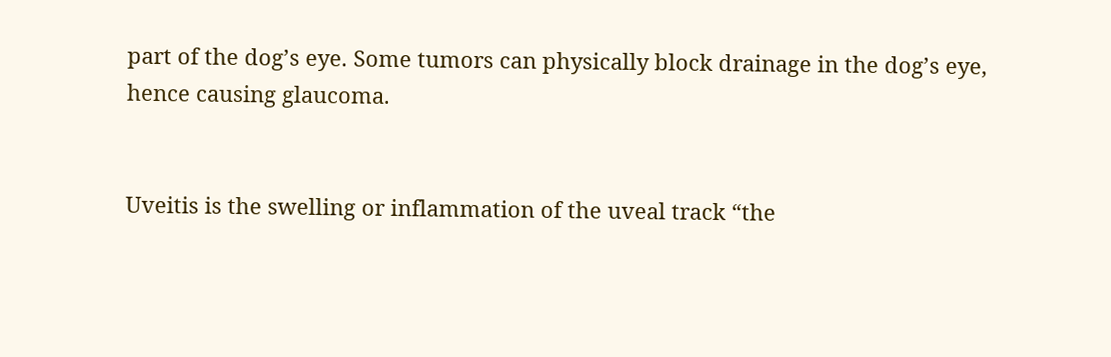part of the dog’s eye. Some tumors can physically block drainage in the dog’s eye, hence causing glaucoma.


Uveitis is the swelling or inflammation of the uveal track “the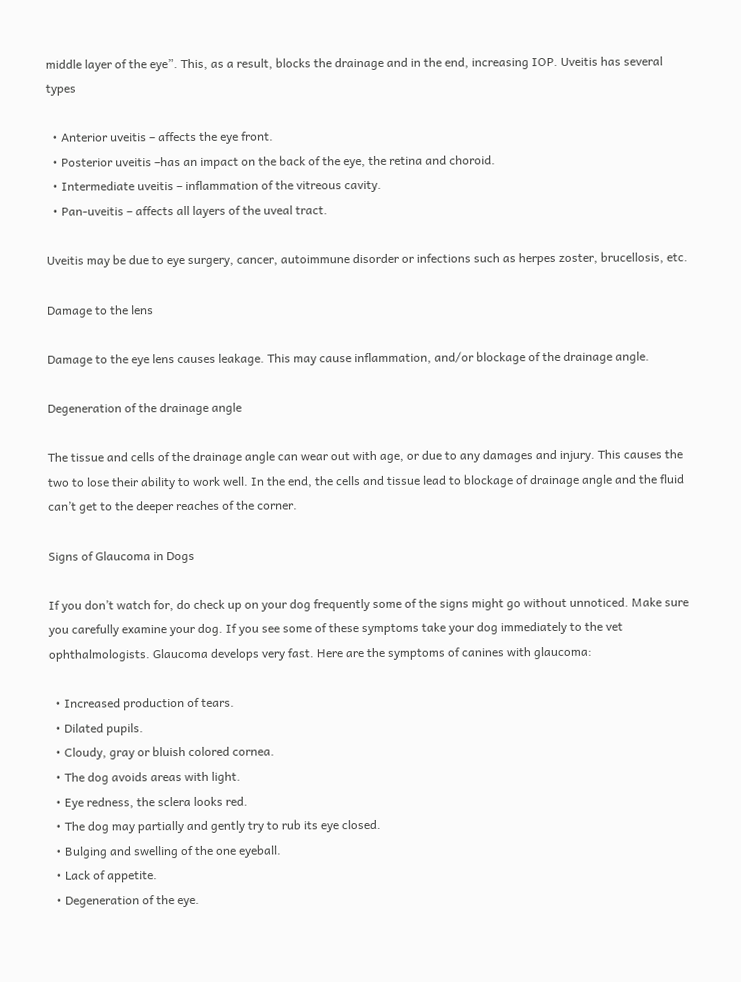middle layer of the eye”. This, as a result, blocks the drainage and in the end, increasing IOP. Uveitis has several types

  • Anterior uveitis – affects the eye front.
  • Posterior uveitis –has an impact on the back of the eye, the retina and choroid.
  • Intermediate uveitis – inflammation of the vitreous cavity.
  • Pan-uveitis – affects all layers of the uveal tract.

Uveitis may be due to eye surgery, cancer, autoimmune disorder or infections such as herpes zoster, brucellosis, etc.

Damage to the lens

Damage to the eye lens causes leakage. This may cause inflammation, and/or blockage of the drainage angle.

Degeneration of the drainage angle

The tissue and cells of the drainage angle can wear out with age, or due to any damages and injury. This causes the two to lose their ability to work well. In the end, the cells and tissue lead to blockage of drainage angle and the fluid can’t get to the deeper reaches of the corner.

Signs of Glaucoma in Dogs

If you don’t watch for, do check up on your dog frequently some of the signs might go without unnoticed. Make sure you carefully examine your dog. If you see some of these symptoms take your dog immediately to the vet ophthalmologists. Glaucoma develops very fast. Here are the symptoms of canines with glaucoma:

  • Increased production of tears.
  • Dilated pupils.
  • Cloudy, gray or bluish colored cornea.
  • The dog avoids areas with light.
  • Eye redness, the sclera looks red.
  • The dog may partially and gently try to rub its eye closed.
  • Bulging and swelling of the one eyeball.
  • Lack of appetite.
  • Degeneration of the eye.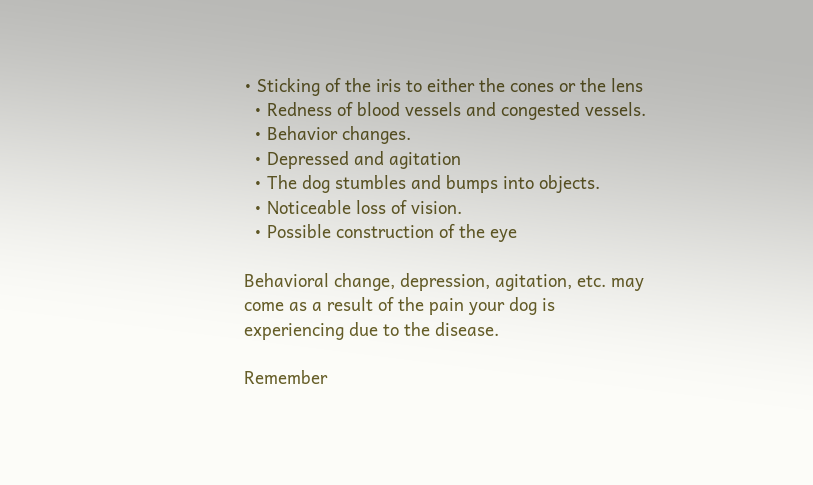• Sticking of the iris to either the cones or the lens
  • Redness of blood vessels and congested vessels.
  • Behavior changes.
  • Depressed and agitation
  • The dog stumbles and bumps into objects.
  • Noticeable loss of vision.
  • Possible construction of the eye

Behavioral change, depression, agitation, etc. may come as a result of the pain your dog is experiencing due to the disease.

Remember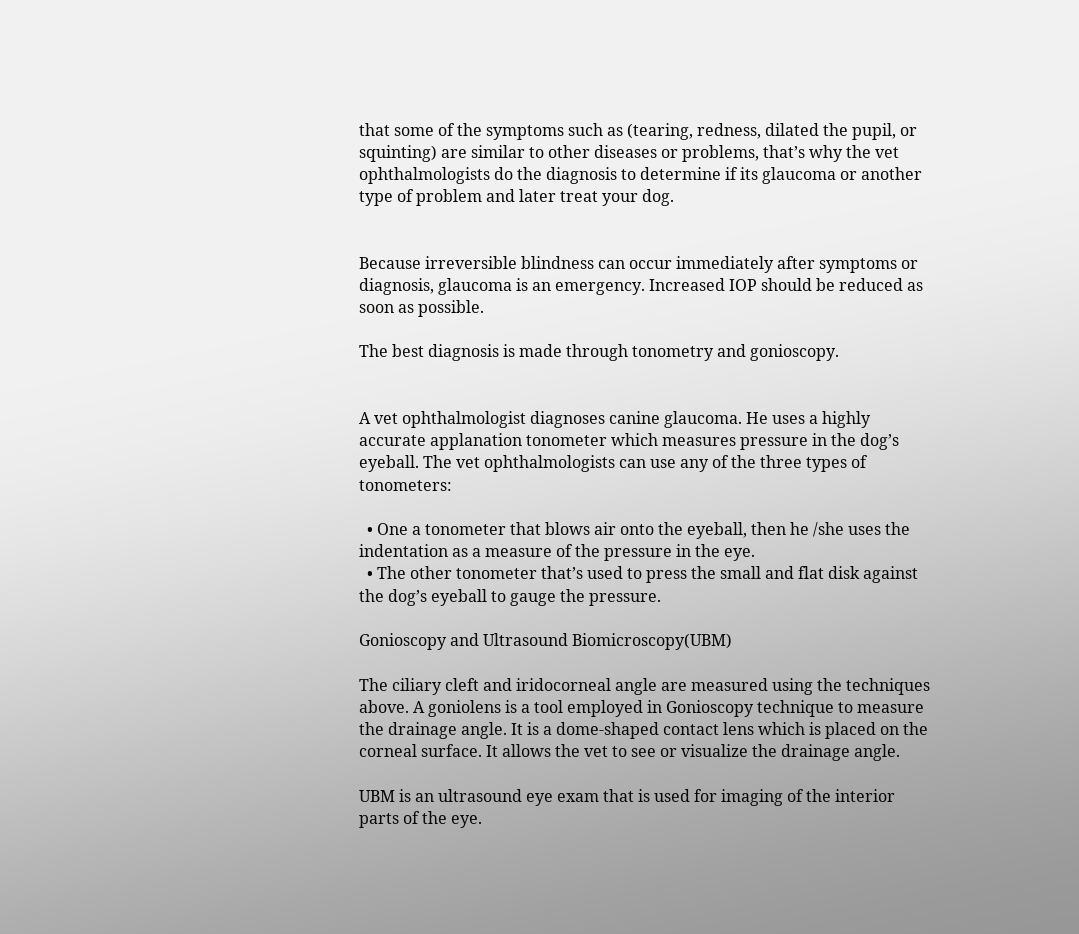that some of the symptoms such as (tearing, redness, dilated the pupil, or squinting) are similar to other diseases or problems, that’s why the vet ophthalmologists do the diagnosis to determine if its glaucoma or another type of problem and later treat your dog.


Because irreversible blindness can occur immediately after symptoms or diagnosis, glaucoma is an emergency. Increased IOP should be reduced as soon as possible.

The best diagnosis is made through tonometry and gonioscopy.


A vet ophthalmologist diagnoses canine glaucoma. He uses a highly accurate applanation tonometer which measures pressure in the dog’s eyeball. The vet ophthalmologists can use any of the three types of tonometers:

  • One a tonometer that blows air onto the eyeball, then he /she uses the indentation as a measure of the pressure in the eye.
  • The other tonometer that’s used to press the small and flat disk against the dog’s eyeball to gauge the pressure.

Gonioscopy and Ultrasound Biomicroscopy(UBM)

The ciliary cleft and iridocorneal angle are measured using the techniques above. A goniolens is a tool employed in Gonioscopy technique to measure the drainage angle. It is a dome-shaped contact lens which is placed on the corneal surface. It allows the vet to see or visualize the drainage angle.

UBM is an ultrasound eye exam that is used for imaging of the interior parts of the eye.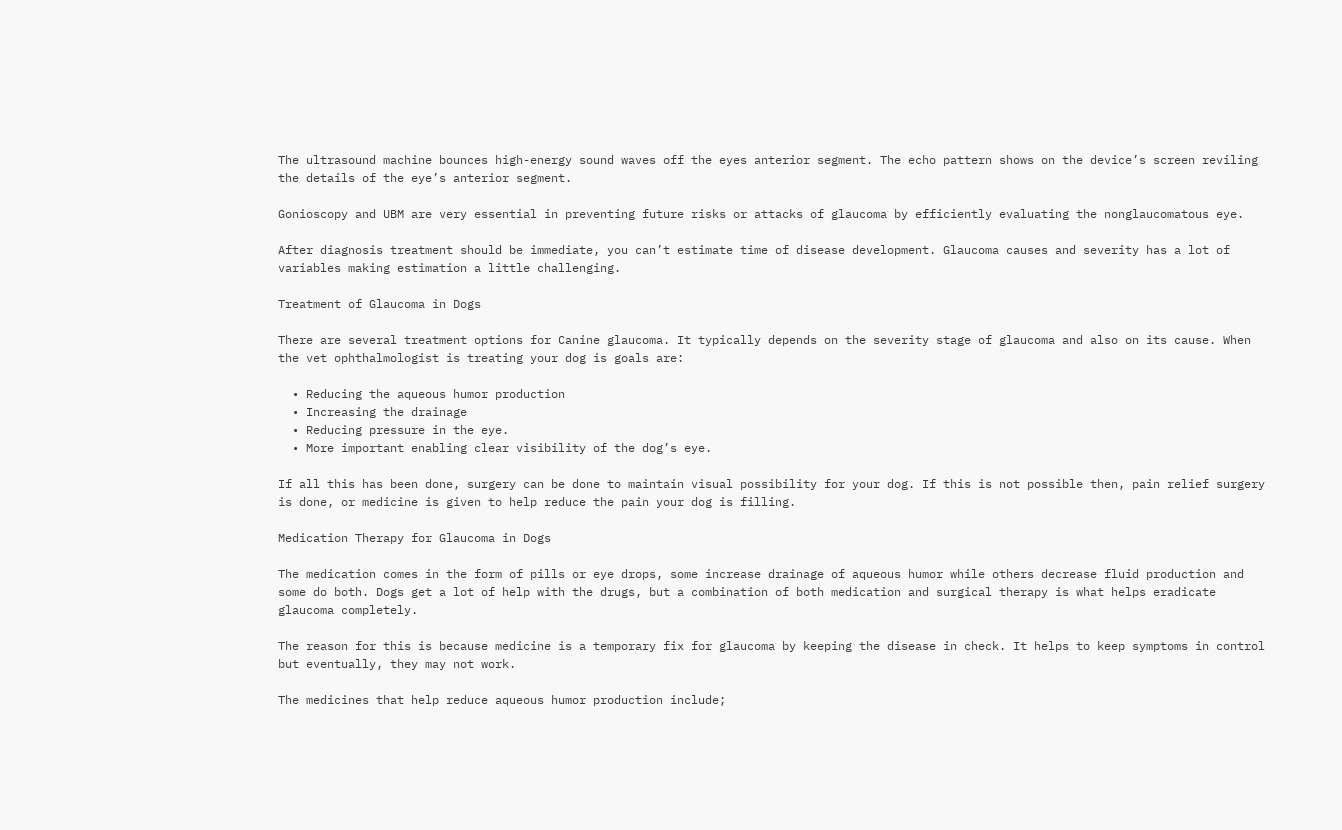The ultrasound machine bounces high-energy sound waves off the eyes anterior segment. The echo pattern shows on the device’s screen reviling the details of the eye’s anterior segment.

Gonioscopy and UBM are very essential in preventing future risks or attacks of glaucoma by efficiently evaluating the nonglaucomatous eye.

After diagnosis treatment should be immediate, you can’t estimate time of disease development. Glaucoma causes and severity has a lot of variables making estimation a little challenging.

Treatment of Glaucoma in Dogs

There are several treatment options for Canine glaucoma. It typically depends on the severity stage of glaucoma and also on its cause. When the vet ophthalmologist is treating your dog is goals are:

  • Reducing the aqueous humor production
  • Increasing the drainage
  • Reducing pressure in the eye.
  • More important enabling clear visibility of the dog’s eye.

If all this has been done, surgery can be done to maintain visual possibility for your dog. If this is not possible then, pain relief surgery is done, or medicine is given to help reduce the pain your dog is filling.

Medication Therapy for Glaucoma in Dogs

The medication comes in the form of pills or eye drops, some increase drainage of aqueous humor while others decrease fluid production and some do both. Dogs get a lot of help with the drugs, but a combination of both medication and surgical therapy is what helps eradicate glaucoma completely.

The reason for this is because medicine is a temporary fix for glaucoma by keeping the disease in check. It helps to keep symptoms in control but eventually, they may not work.

The medicines that help reduce aqueous humor production include;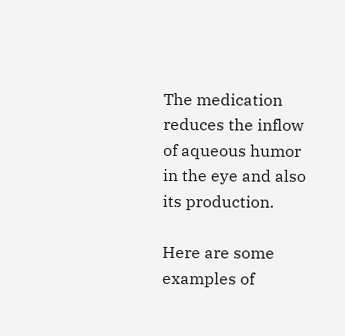The medication reduces the inflow of aqueous humor in the eye and also its production.

Here are some examples of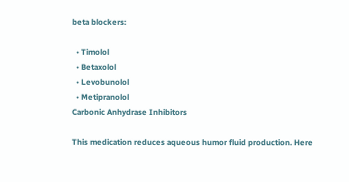beta blockers:

  • Timolol
  • Betaxolol
  • Levobunolol
  • Metipranolol
Carbonic Anhydrase Inhibitors

This medication reduces aqueous humor fluid production. Here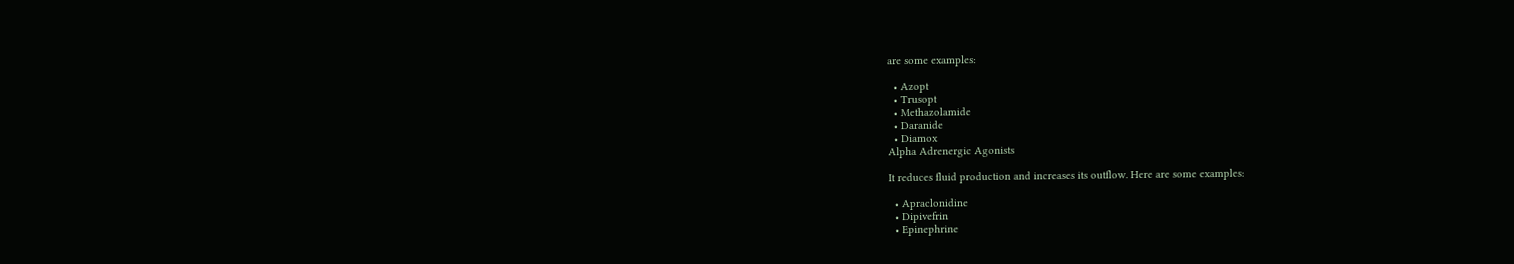are some examples:

  • Azopt
  • Trusopt
  • Methazolamide
  • Daranide
  • Diamox
Alpha Adrenergic Agonists

It reduces fluid production and increases its outflow. Here are some examples:

  • Apraclonidine
  • Dipivefrin
  • Epinephrine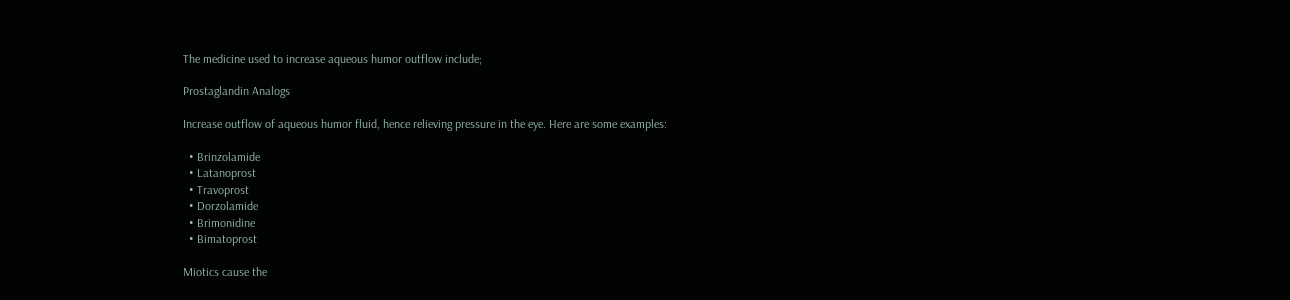The medicine used to increase aqueous humor outflow include;

Prostaglandin Analogs

Increase outflow of aqueous humor fluid, hence relieving pressure in the eye. Here are some examples:

  • Brinzolamide
  • Latanoprost
  • Travoprost
  • Dorzolamide
  • Brimonidine
  • Bimatoprost

Miotics cause the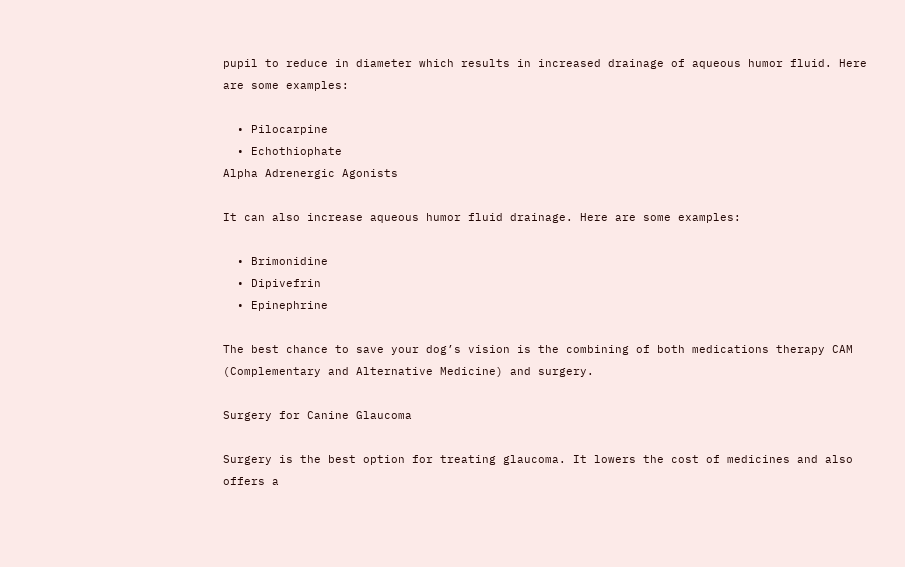pupil to reduce in diameter which results in increased drainage of aqueous humor fluid. Here are some examples:

  • Pilocarpine
  • Echothiophate
Alpha Adrenergic Agonists

It can also increase aqueous humor fluid drainage. Here are some examples:

  • Brimonidine
  • Dipivefrin
  • Epinephrine

The best chance to save your dog’s vision is the combining of both medications therapy CAM (Complementary and Alternative Medicine) and surgery.

Surgery for Canine Glaucoma

Surgery is the best option for treating glaucoma. It lowers the cost of medicines and also offers a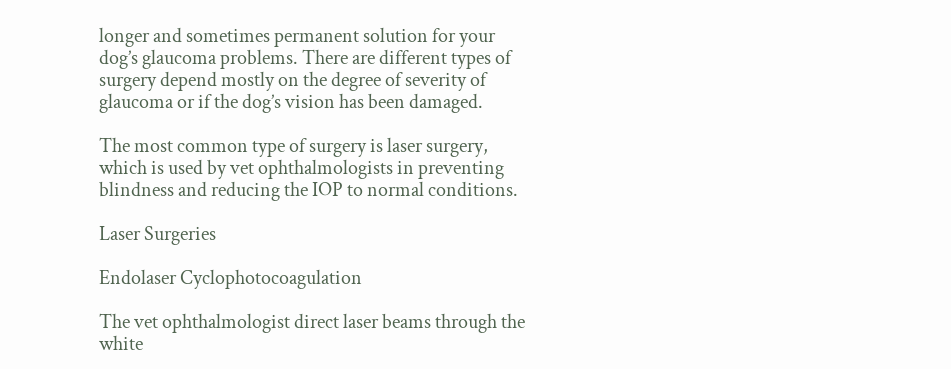longer and sometimes permanent solution for your dog’s glaucoma problems. There are different types of surgery depend mostly on the degree of severity of glaucoma or if the dog’s vision has been damaged.

The most common type of surgery is laser surgery, which is used by vet ophthalmologists in preventing blindness and reducing the IOP to normal conditions.

Laser Surgeries

Endolaser Cyclophotocoagulation

The vet ophthalmologist direct laser beams through the white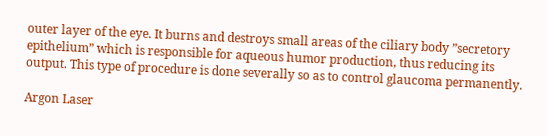outer layer of the eye. It burns and destroys small areas of the ciliary body ”secretory epithelium” which is responsible for aqueous humor production, thus reducing its output. This type of procedure is done severally so as to control glaucoma permanently.

Argon Laser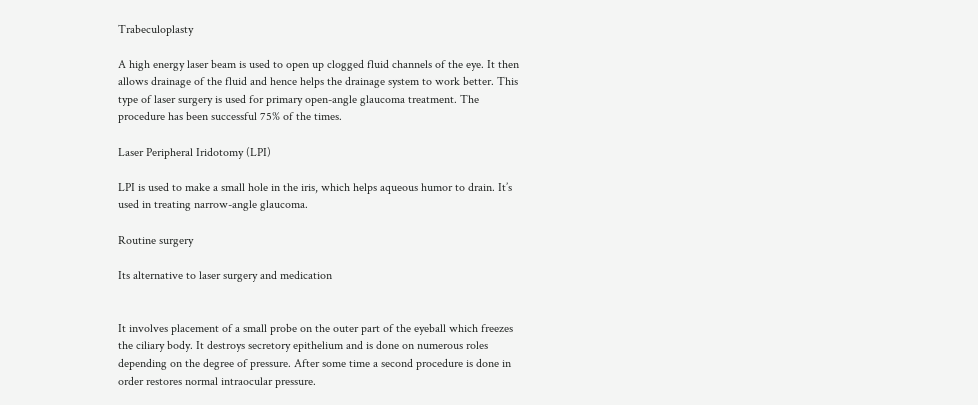Trabeculoplasty

A high energy laser beam is used to open up clogged fluid channels of the eye. It then allows drainage of the fluid and hence helps the drainage system to work better. This type of laser surgery is used for primary open-angle glaucoma treatment. The procedure has been successful 75% of the times.

Laser Peripheral Iridotomy (LPI)

LPI is used to make a small hole in the iris, which helps aqueous humor to drain. It’s used in treating narrow-angle glaucoma.

Routine surgery

Its alternative to laser surgery and medication


It involves placement of a small probe on the outer part of the eyeball which freezes the ciliary body. It destroys secretory epithelium and is done on numerous roles depending on the degree of pressure. After some time a second procedure is done in order restores normal intraocular pressure.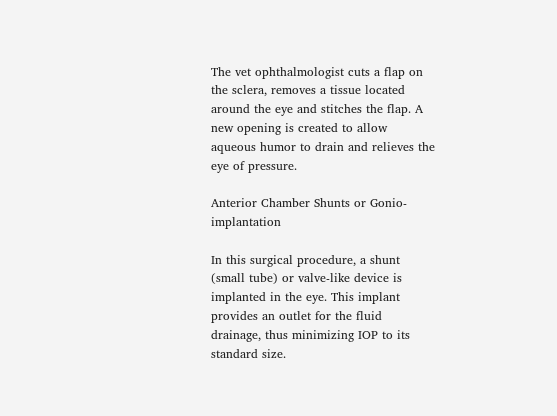The vet ophthalmologist cuts a flap on the sclera, removes a tissue located around the eye and stitches the flap. A new opening is created to allow aqueous humor to drain and relieves the eye of pressure.

Anterior Chamber Shunts or Gonio-implantation

In this surgical procedure, a shunt (small tube) or valve-like device is implanted in the eye. This implant provides an outlet for the fluid drainage, thus minimizing IOP to its standard size.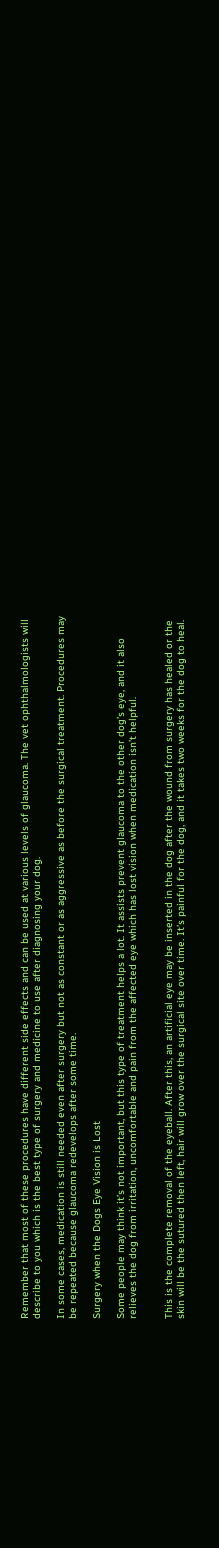Remember that most of these procedures have different side effects and can be used at various levels of glaucoma. The vet ophthalmologists will describe to you which is the best type of surgery and medicine to use after diagnosing your dog.

In some cases, medication is still needed even after surgery but not as constant or as aggressive as before the surgical treatment. Procedures may be repeated because glaucoma redevelops after some time.

Surgery when the Dogs Eye Vision is Lost

Some people may think it’s not important, but this type of treatment helps a lot. It assists prevent glaucoma to the other dog’s eye, and it also relieves the dog from irritation, uncomfortable and pain from the affected eye which has lost vision when medication isn’t helpful.


This is the complete removal of the eyeball. After this, an artificial eye may be inserted in the dog after the wound from surgery has healed or the skin will be the sutured then left, hair will grow over the surgical site over time. It’s painful for the dog, and it takes two weeks for the dog to heal.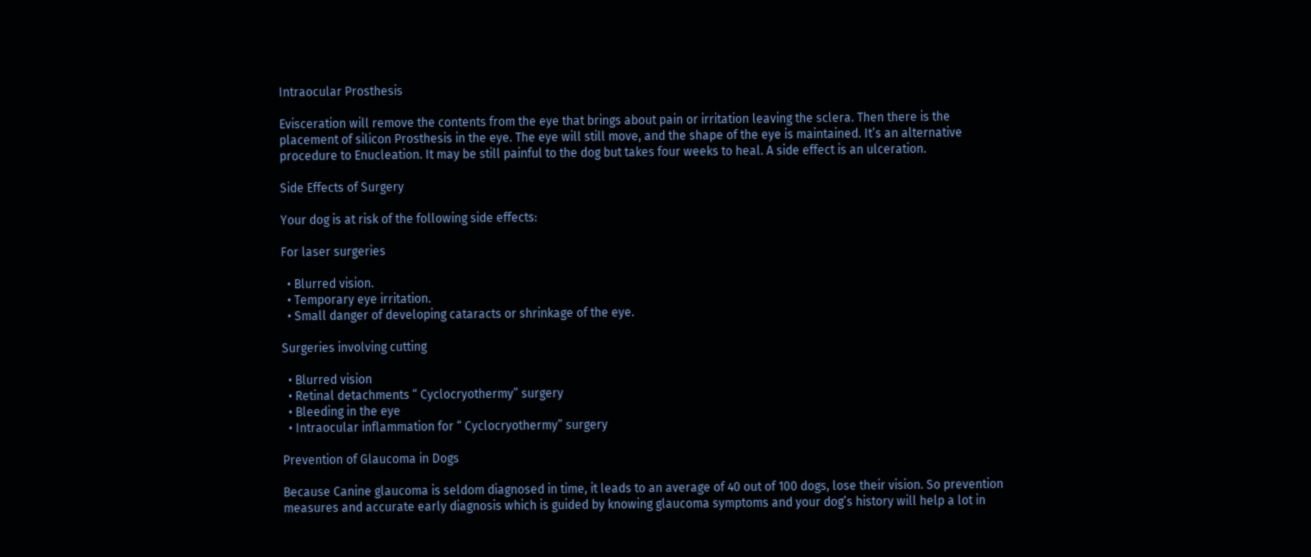Intraocular Prosthesis

Evisceration will remove the contents from the eye that brings about pain or irritation leaving the sclera. Then there is the placement of silicon Prosthesis in the eye. The eye will still move, and the shape of the eye is maintained. It’s an alternative procedure to Enucleation. It may be still painful to the dog but takes four weeks to heal. A side effect is an ulceration.

Side Effects of Surgery

Your dog is at risk of the following side effects:

For laser surgeries

  • Blurred vision.
  • Temporary eye irritation.
  • Small danger of developing cataracts or shrinkage of the eye.

Surgeries involving cutting

  • Blurred vision
  • Retinal detachments “ Cyclocryothermy” surgery
  • Bleeding in the eye
  • Intraocular inflammation for “ Cyclocryothermy” surgery

Prevention of Glaucoma in Dogs

Because Canine glaucoma is seldom diagnosed in time, it leads to an average of 40 out of 100 dogs, lose their vision. So prevention measures and accurate early diagnosis which is guided by knowing glaucoma symptoms and your dog’s history will help a lot in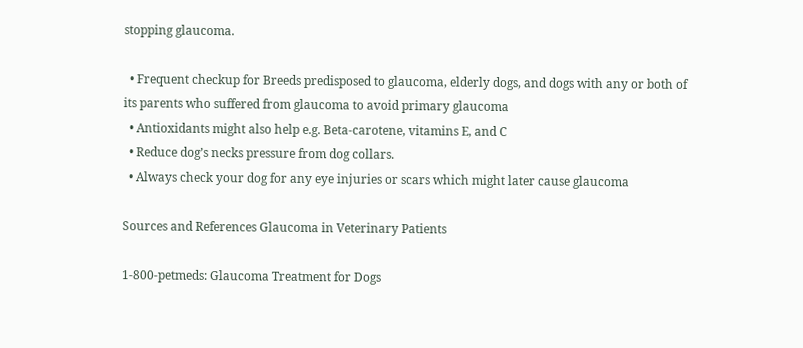stopping glaucoma.

  • Frequent checkup for Breeds predisposed to glaucoma, elderly dogs, and dogs with any or both of its parents who suffered from glaucoma to avoid primary glaucoma
  • Antioxidants might also help e.g. Beta-carotene, vitamins E, and C
  • Reduce dog’s necks pressure from dog collars.
  • Always check your dog for any eye injuries or scars which might later cause glaucoma

Sources and References Glaucoma in Veterinary Patients

1-800-petmeds: Glaucoma Treatment for Dogs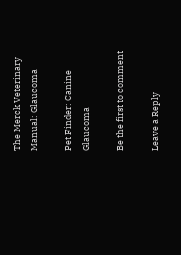The Merck Veterinary Manual: Glaucoma

Pet Finder: Canine Glaucoma

Be the first to comment

Leave a Reply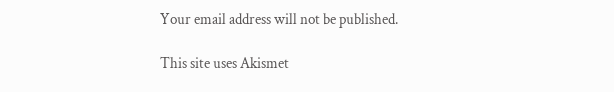Your email address will not be published.

This site uses Akismet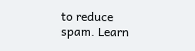to reduce spam. Learn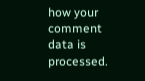how your comment data is processed.